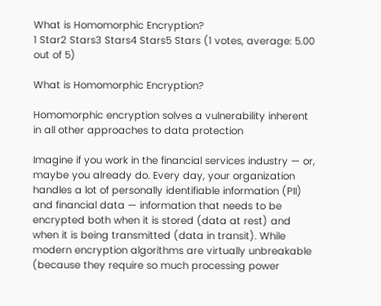What is Homomorphic Encryption?
1 Star2 Stars3 Stars4 Stars5 Stars (1 votes, average: 5.00 out of 5)

What is Homomorphic Encryption?

Homomorphic encryption solves a vulnerability inherent in all other approaches to data protection

Imagine if you work in the financial services industry — or, maybe you already do. Every day, your organization handles a lot of personally identifiable information (PII) and financial data — information that needs to be encrypted both when it is stored (data at rest) and when it is being transmitted (data in transit). While modern encryption algorithms are virtually unbreakable (because they require so much processing power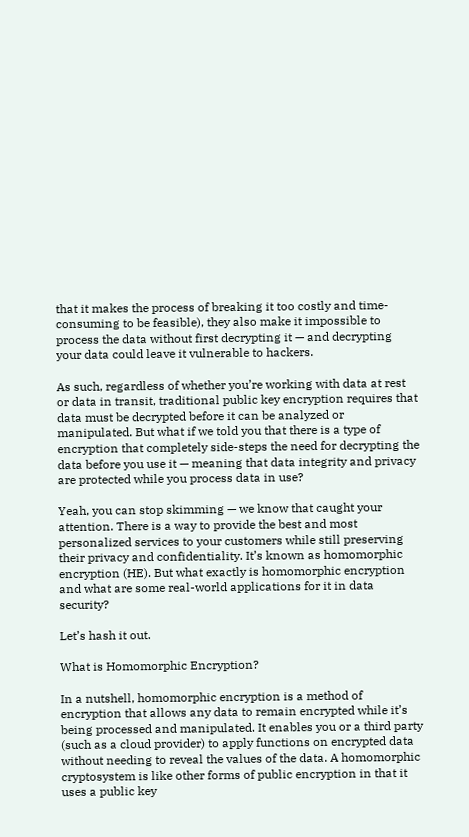that it makes the process of breaking it too costly and time-consuming to be feasible), they also make it impossible to process the data without first decrypting it — and decrypting your data could leave it vulnerable to hackers.

As such, regardless of whether you’re working with data at rest or data in transit, traditional public key encryption requires that data must be decrypted before it can be analyzed or manipulated. But what if we told you that there is a type of encryption that completely side-steps the need for decrypting the data before you use it — meaning that data integrity and privacy are protected while you process data in use?

Yeah, you can stop skimming — we know that caught your attention. There is a way to provide the best and most personalized services to your customers while still preserving their privacy and confidentiality. It’s known as homomorphic encryption (HE). But what exactly is homomorphic encryption and what are some real-world applications for it in data security?

Let’s hash it out.

What is Homomorphic Encryption?

In a nutshell, homomorphic encryption is a method of encryption that allows any data to remain encrypted while it’s being processed and manipulated. It enables you or a third party (such as a cloud provider) to apply functions on encrypted data without needing to reveal the values of the data. A homomorphic cryptosystem is like other forms of public encryption in that it uses a public key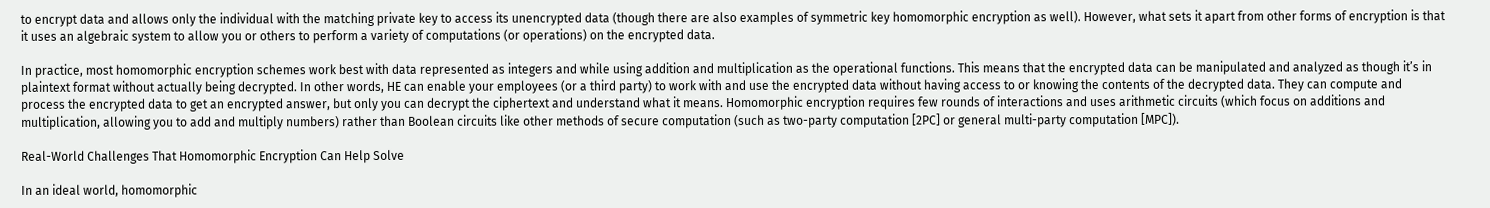to encrypt data and allows only the individual with the matching private key to access its unencrypted data (though there are also examples of symmetric key homomorphic encryption as well). However, what sets it apart from other forms of encryption is that it uses an algebraic system to allow you or others to perform a variety of computations (or operations) on the encrypted data.

In practice, most homomorphic encryption schemes work best with data represented as integers and while using addition and multiplication as the operational functions. This means that the encrypted data can be manipulated and analyzed as though it’s in plaintext format without actually being decrypted. In other words, HE can enable your employees (or a third party) to work with and use the encrypted data without having access to or knowing the contents of the decrypted data. They can compute and process the encrypted data to get an encrypted answer, but only you can decrypt the ciphertext and understand what it means. Homomorphic encryption requires few rounds of interactions and uses arithmetic circuits (which focus on additions and multiplication, allowing you to add and multiply numbers) rather than Boolean circuits like other methods of secure computation (such as two-party computation [2PC] or general multi-party computation [MPC]).

Real-World Challenges That Homomorphic Encryption Can Help Solve

In an ideal world, homomorphic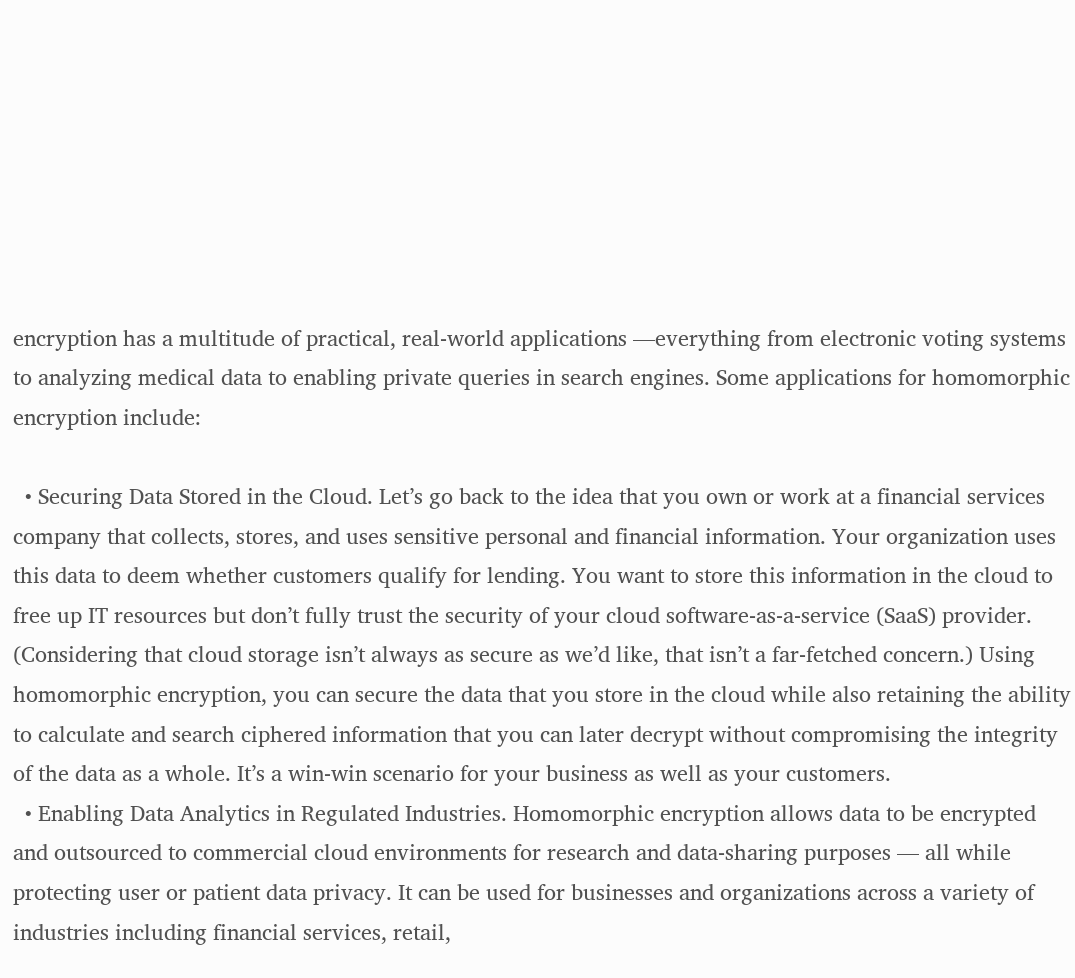encryption has a multitude of practical, real-world applications —everything from electronic voting systems to analyzing medical data to enabling private queries in search engines. Some applications for homomorphic encryption include:

  • Securing Data Stored in the Cloud. Let’s go back to the idea that you own or work at a financial services company that collects, stores, and uses sensitive personal and financial information. Your organization uses this data to deem whether customers qualify for lending. You want to store this information in the cloud to free up IT resources but don’t fully trust the security of your cloud software-as-a-service (SaaS) provider. (Considering that cloud storage isn’t always as secure as we’d like, that isn’t a far-fetched concern.) Using homomorphic encryption, you can secure the data that you store in the cloud while also retaining the ability to calculate and search ciphered information that you can later decrypt without compromising the integrity of the data as a whole. It’s a win-win scenario for your business as well as your customers.
  • Enabling Data Analytics in Regulated Industries. Homomorphic encryption allows data to be encrypted and outsourced to commercial cloud environments for research and data-sharing purposes — all while protecting user or patient data privacy. It can be used for businesses and organizations across a variety of industries including financial services, retail,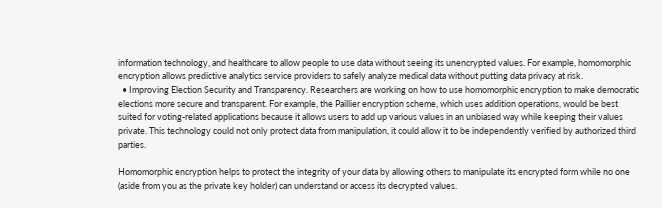information technology, and healthcare to allow people to use data without seeing its unencrypted values. For example, homomorphic encryption allows predictive analytics service providers to safely analyze medical data without putting data privacy at risk.
  • Improving Election Security and Transparency. Researchers are working on how to use homomorphic encryption to make democratic elections more secure and transparent. For example, the Paillier encryption scheme, which uses addition operations, would be best suited for voting-related applications because it allows users to add up various values in an unbiased way while keeping their values private. This technology could not only protect data from manipulation, it could allow it to be independently verified by authorized third parties.

Homomorphic encryption helps to protect the integrity of your data by allowing others to manipulate its encrypted form while no one (aside from you as the private key holder) can understand or access its decrypted values.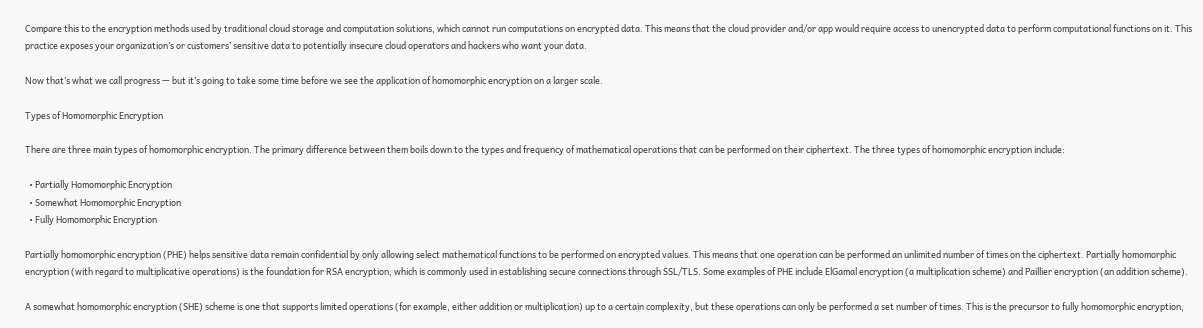Compare this to the encryption methods used by traditional cloud storage and computation solutions, which cannot run computations on encrypted data. This means that the cloud provider and/or app would require access to unencrypted data to perform computational functions on it. This practice exposes your organization’s or customers’ sensitive data to potentially insecure cloud operators and hackers who want your data.

Now that’s what we call progress — but it’s going to take some time before we see the application of homomorphic encryption on a larger scale.

Types of Homomorphic Encryption

There are three main types of homomorphic encryption. The primary difference between them boils down to the types and frequency of mathematical operations that can be performed on their ciphertext. The three types of homomorphic encryption include:

  • Partially Homomorphic Encryption
  • Somewhat Homomorphic Encryption
  • Fully Homomorphic Encryption

Partially homomorphic encryption (PHE) helps sensitive data remain confidential by only allowing select mathematical functions to be performed on encrypted values. This means that one operation can be performed an unlimited number of times on the ciphertext. Partially homomorphic encryption (with regard to multiplicative operations) is the foundation for RSA encryption, which is commonly used in establishing secure connections through SSL/TLS. Some examples of PHE include ElGamal encryption (a multiplication scheme) and Paillier encryption (an addition scheme).

A somewhat homomorphic encryption (SHE) scheme is one that supports limited operations (for example, either addition or multiplication) up to a certain complexity, but these operations can only be performed a set number of times. This is the precursor to fully homomorphic encryption,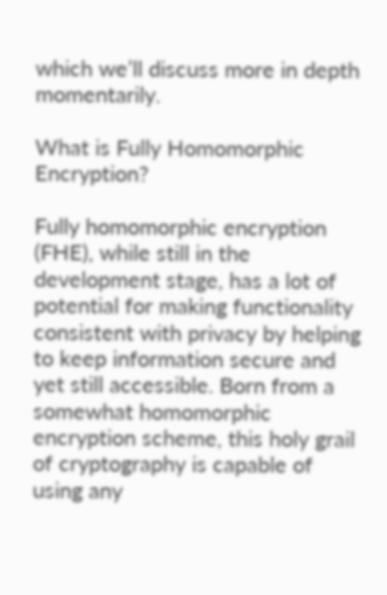which we’ll discuss more in depth momentarily.

What is Fully Homomorphic Encryption?

Fully homomorphic encryption (FHE), while still in the development stage, has a lot of potential for making functionality consistent with privacy by helping to keep information secure and yet still accessible. Born from a somewhat homomorphic encryption scheme, this holy grail of cryptography is capable of using any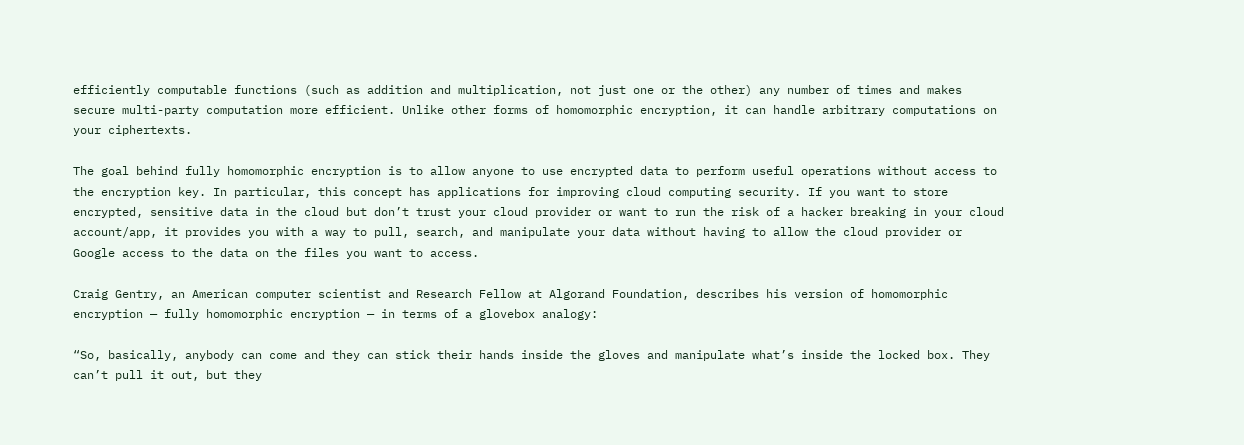efficiently computable functions (such as addition and multiplication, not just one or the other) any number of times and makes secure multi-party computation more efficient. Unlike other forms of homomorphic encryption, it can handle arbitrary computations on your ciphertexts.

The goal behind fully homomorphic encryption is to allow anyone to use encrypted data to perform useful operations without access to the encryption key. In particular, this concept has applications for improving cloud computing security. If you want to store encrypted, sensitive data in the cloud but don’t trust your cloud provider or want to run the risk of a hacker breaking in your cloud account/app, it provides you with a way to pull, search, and manipulate your data without having to allow the cloud provider or Google access to the data on the files you want to access.

Craig Gentry, an American computer scientist and Research Fellow at Algorand Foundation, describes his version of homomorphic encryption — fully homomorphic encryption — in terms of a glovebox analogy:

“So, basically, anybody can come and they can stick their hands inside the gloves and manipulate what’s inside the locked box. They can’t pull it out, but they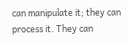can manipulate it; they can process it. They can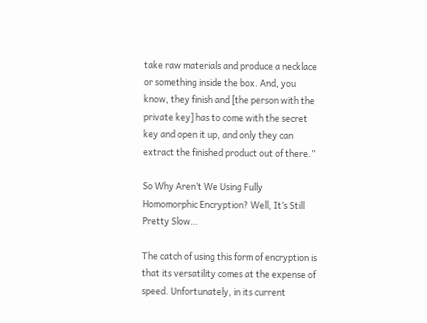take raw materials and produce a necklace or something inside the box. And, you know, they finish and [the person with the private key] has to come with the secret key and open it up, and only they can extract the finished product out of there.”

So Why Aren’t We Using Fully Homomorphic Encryption? Well, It’s Still Pretty Slow…

The catch of using this form of encryption is that its versatility comes at the expense of speed. Unfortunately, in its current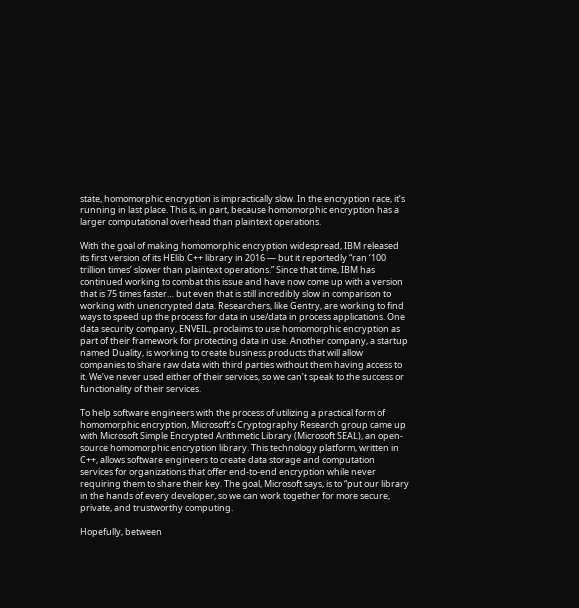state, homomorphic encryption is impractically slow. In the encryption race, it’s running in last place. This is, in part, because homomorphic encryption has a larger computational overhead than plaintext operations.

With the goal of making homomorphic encryption widespread, IBM released its first version of its HElib C++ library in 2016 — but it reportedly “ran ‘100 trillion times’ slower than plaintext operations.” Since that time, IBM has continued working to combat this issue and have now come up with a version that is 75 times faster… but even that is still incredibly slow in comparison to working with unencrypted data. Researchers, like Gentry, are working to find ways to speed up the process for data in use/data in process applications. One data security company, ENVEIL, proclaims to use homomorphic encryption as part of their framework for protecting data in use. Another company, a startup named Duality, is working to create business products that will allow companies to share raw data with third parties without them having access to it. We’ve never used either of their services, so we can’t speak to the success or functionality of their services.

To help software engineers with the process of utilizing a practical form of homomorphic encryption, Microsoft’s Cryptography Research group came up with Microsoft Simple Encrypted Arithmetic Library (Microsoft SEAL), an open-source homomorphic encryption library. This technology platform, written in C++, allows software engineers to create data storage and computation services for organizations that offer end-to-end encryption while never requiring them to share their key. The goal, Microsoft says, is to “put our library in the hands of every developer, so we can work together for more secure, private, and trustworthy computing.

Hopefully, between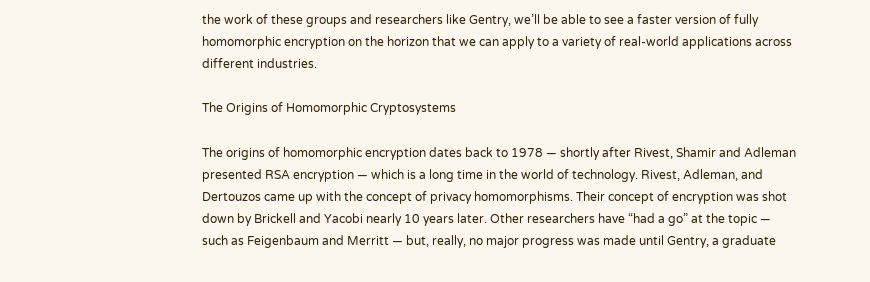the work of these groups and researchers like Gentry, we’ll be able to see a faster version of fully homomorphic encryption on the horizon that we can apply to a variety of real-world applications across different industries.

The Origins of Homomorphic Cryptosystems

The origins of homomorphic encryption dates back to 1978 — shortly after Rivest, Shamir and Adleman presented RSA encryption — which is a long time in the world of technology. Rivest, Adleman, and Dertouzos came up with the concept of privacy homomorphisms. Their concept of encryption was shot down by Brickell and Yacobi nearly 10 years later. Other researchers have “had a go” at the topic — such as Feigenbaum and Merritt — but, really, no major progress was made until Gentry, a graduate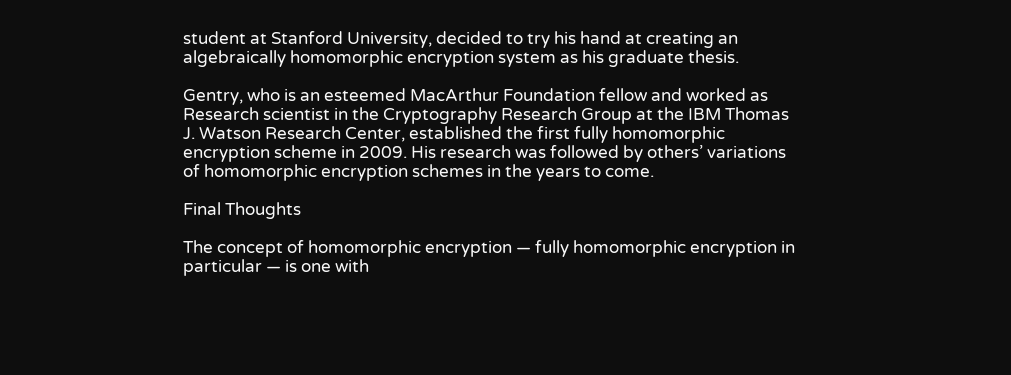student at Stanford University, decided to try his hand at creating an algebraically homomorphic encryption system as his graduate thesis.

Gentry, who is an esteemed MacArthur Foundation fellow and worked as Research scientist in the Cryptography Research Group at the IBM Thomas J. Watson Research Center, established the first fully homomorphic encryption scheme in 2009. His research was followed by others’ variations of homomorphic encryption schemes in the years to come.

Final Thoughts

The concept of homomorphic encryption — fully homomorphic encryption in particular — is one with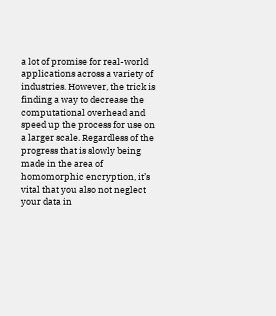a lot of promise for real-world applications across a variety of industries. However, the trick is finding a way to decrease the computational overhead and speed up the process for use on a larger scale. Regardless of the progress that is slowly being made in the area of homomorphic encryption, it’s vital that you also not neglect your data in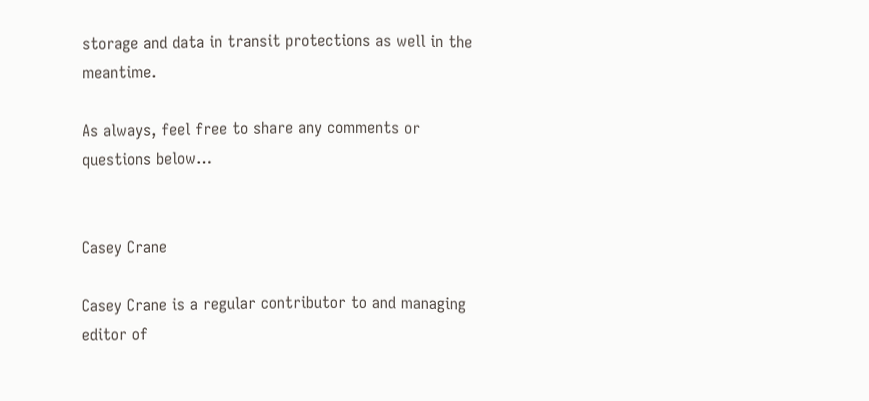storage and data in transit protections as well in the meantime.

As always, feel free to share any comments or questions below…


Casey Crane

Casey Crane is a regular contributor to and managing editor of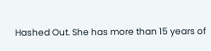Hashed Out. She has more than 15 years of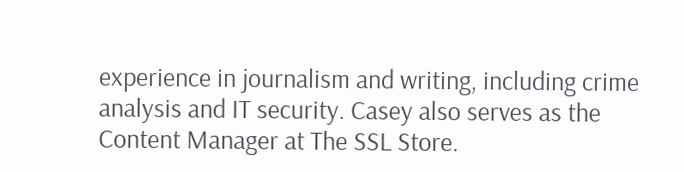experience in journalism and writing, including crime analysis and IT security. Casey also serves as the Content Manager at The SSL Store.